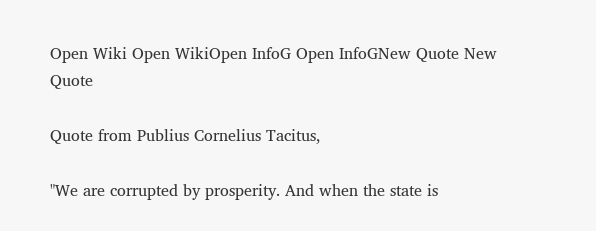Open Wiki Open WikiOpen InfoG Open InfoGNew Quote New Quote

Quote from Publius Cornelius Tacitus,

"We are corrupted by prosperity. And when the state is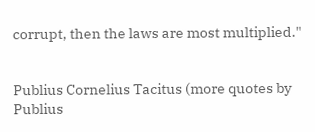corrupt, then the laws are most multiplied."


Publius Cornelius Tacitus (more quotes by Publius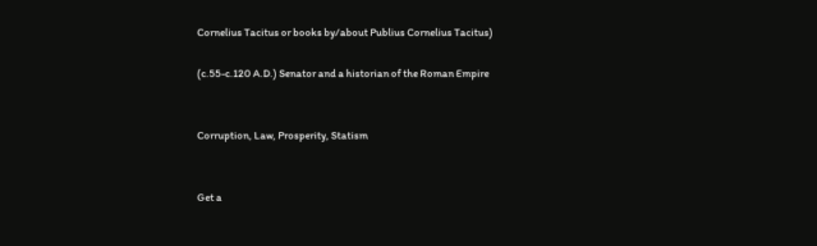Cornelius Tacitus or books by/about Publius Cornelius Tacitus)

(c.55-c.120 A.D.) Senator and a historian of the Roman Empire


Corruption, Law, Prosperity, Statism


Get a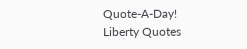Quote-A-Day!
Liberty Quotes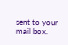sent to your mail box.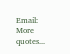Email:  More quotes...